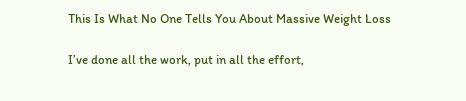This Is What No One Tells You About Massive Weight Loss

I’ve done all the work, put in all the effort,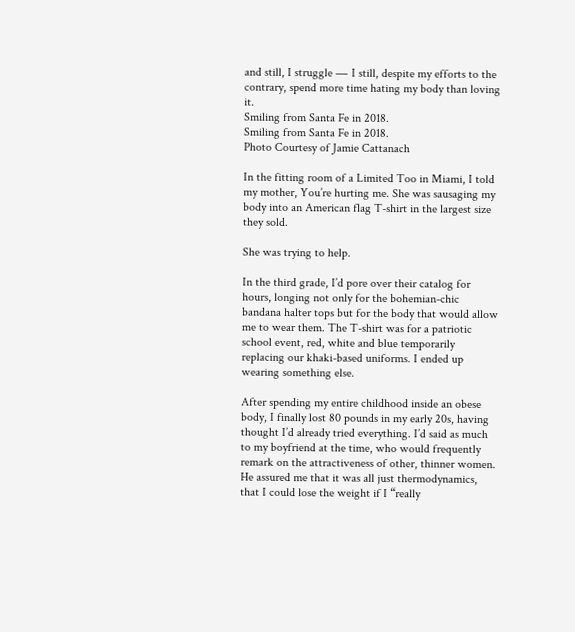and still, I struggle ― I still, despite my efforts to the contrary, spend more time hating my body than loving it.
Smiling from Santa Fe in 2018.
Smiling from Santa Fe in 2018.
Photo Courtesy of Jamie Cattanach

In the fitting room of a Limited Too in Miami, I told my mother, You’re hurting me. She was sausaging my body into an American flag T-shirt in the largest size they sold.

She was trying to help.

In the third grade, I’d pore over their catalog for hours, longing not only for the bohemian-chic bandana halter tops but for the body that would allow me to wear them. The T-shirt was for a patriotic school event, red, white and blue temporarily replacing our khaki-based uniforms. I ended up wearing something else.

After spending my entire childhood inside an obese body, I finally lost 80 pounds in my early 20s, having thought I’d already tried everything. I’d said as much to my boyfriend at the time, who would frequently remark on the attractiveness of other, thinner women. He assured me that it was all just thermodynamics, that I could lose the weight if I “really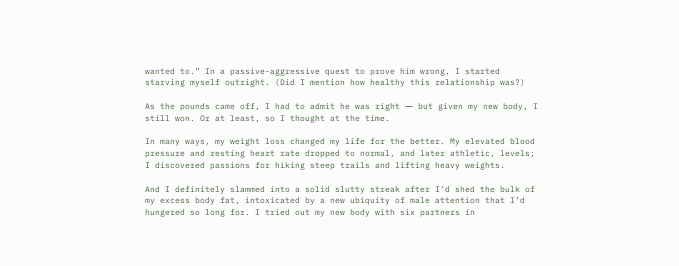wanted to.” In a passive-aggressive quest to prove him wrong, I started starving myself outright. (Did I mention how healthy this relationship was?)

As the pounds came off, I had to admit he was right ― but given my new body, I still won. Or at least, so I thought at the time.

In many ways, my weight loss changed my life for the better. My elevated blood pressure and resting heart rate dropped to normal, and later athletic, levels; I discovered passions for hiking steep trails and lifting heavy weights.

And I definitely slammed into a solid slutty streak after I’d shed the bulk of my excess body fat, intoxicated by a new ubiquity of male attention that I’d hungered so long for. I tried out my new body with six partners in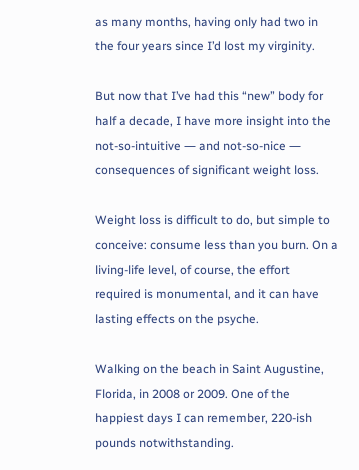as many months, having only had two in the four years since I’d lost my virginity.

But now that I’ve had this “new” body for half a decade, I have more insight into the not-so-intuitive ― and not-so-nice ― consequences of significant weight loss.

Weight loss is difficult to do, but simple to conceive: consume less than you burn. On a living-life level, of course, the effort required is monumental, and it can have lasting effects on the psyche.

Walking on the beach in Saint Augustine, Florida, in 2008 or 2009. One of the happiest days I can remember, 220-ish pounds notwithstanding.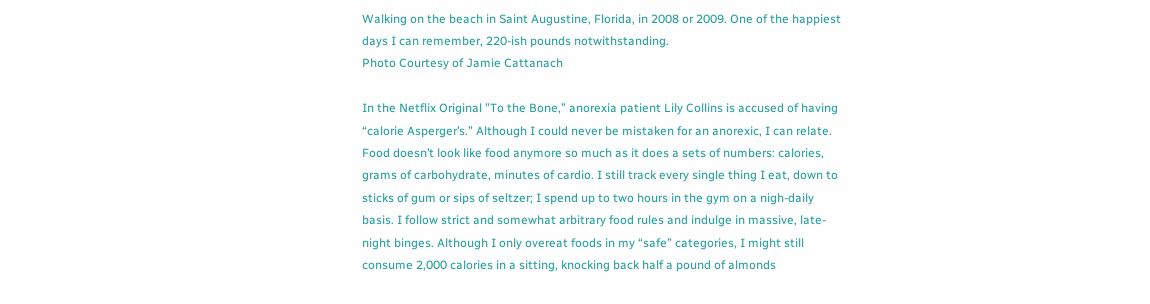Walking on the beach in Saint Augustine, Florida, in 2008 or 2009. One of the happiest days I can remember, 220-ish pounds notwithstanding.
Photo Courtesy of Jamie Cattanach

In the Netflix Original ”To the Bone,” anorexia patient Lily Collins is accused of having “calorie Asperger’s.” Although I could never be mistaken for an anorexic, I can relate. Food doesn’t look like food anymore so much as it does a sets of numbers: calories, grams of carbohydrate, minutes of cardio. I still track every single thing I eat, down to sticks of gum or sips of seltzer; I spend up to two hours in the gym on a nigh-daily basis. I follow strict and somewhat arbitrary food rules and indulge in massive, late-night binges. Although I only overeat foods in my “safe” categories, I might still consume 2,000 calories in a sitting, knocking back half a pound of almonds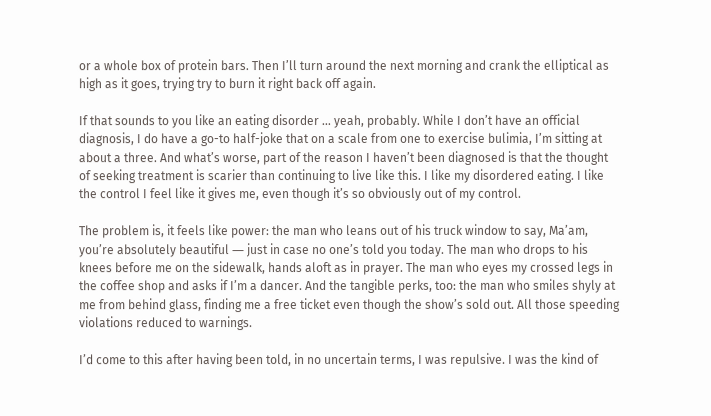or a whole box of protein bars. Then I’ll turn around the next morning and crank the elliptical as high as it goes, trying try to burn it right back off again.

If that sounds to you like an eating disorder ... yeah, probably. While I don’t have an official diagnosis, I do have a go-to half-joke that on a scale from one to exercise bulimia, I’m sitting at about a three. And what’s worse, part of the reason I haven’t been diagnosed is that the thought of seeking treatment is scarier than continuing to live like this. I like my disordered eating. I like the control I feel like it gives me, even though it’s so obviously out of my control.

The problem is, it feels like power: the man who leans out of his truck window to say, Ma’am, you’re absolutely beautiful ― just in case no one’s told you today. The man who drops to his knees before me on the sidewalk, hands aloft as in prayer. The man who eyes my crossed legs in the coffee shop and asks if I’m a dancer. And the tangible perks, too: the man who smiles shyly at me from behind glass, finding me a free ticket even though the show’s sold out. All those speeding violations reduced to warnings.

I’d come to this after having been told, in no uncertain terms, I was repulsive. I was the kind of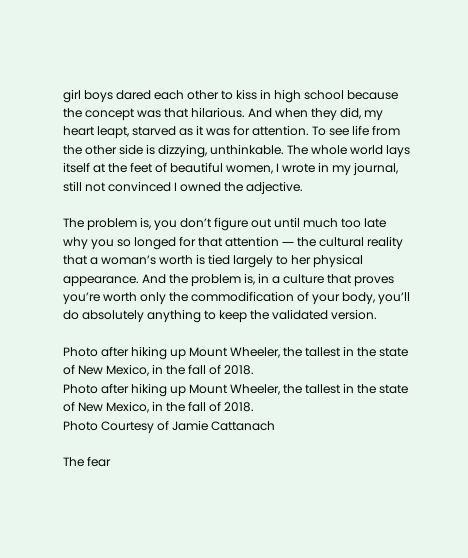girl boys dared each other to kiss in high school because the concept was that hilarious. And when they did, my heart leapt, starved as it was for attention. To see life from the other side is dizzying, unthinkable. The whole world lays itself at the feet of beautiful women, I wrote in my journal, still not convinced I owned the adjective.

The problem is, you don’t figure out until much too late why you so longed for that attention ― the cultural reality that a woman’s worth is tied largely to her physical appearance. And the problem is, in a culture that proves you’re worth only the commodification of your body, you’ll do absolutely anything to keep the validated version.

Photo after hiking up Mount Wheeler, the tallest in the state of New Mexico, in the fall of 2018.
Photo after hiking up Mount Wheeler, the tallest in the state of New Mexico, in the fall of 2018.
Photo Courtesy of Jamie Cattanach

The fear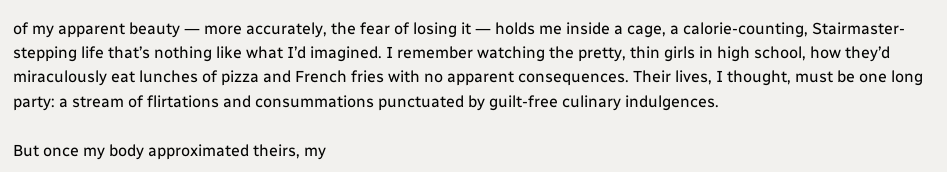of my apparent beauty ― more accurately, the fear of losing it ― holds me inside a cage, a calorie-counting, Stairmaster-stepping life that’s nothing like what I’d imagined. I remember watching the pretty, thin girls in high school, how they’d miraculously eat lunches of pizza and French fries with no apparent consequences. Their lives, I thought, must be one long party: a stream of flirtations and consummations punctuated by guilt-free culinary indulgences.

But once my body approximated theirs, my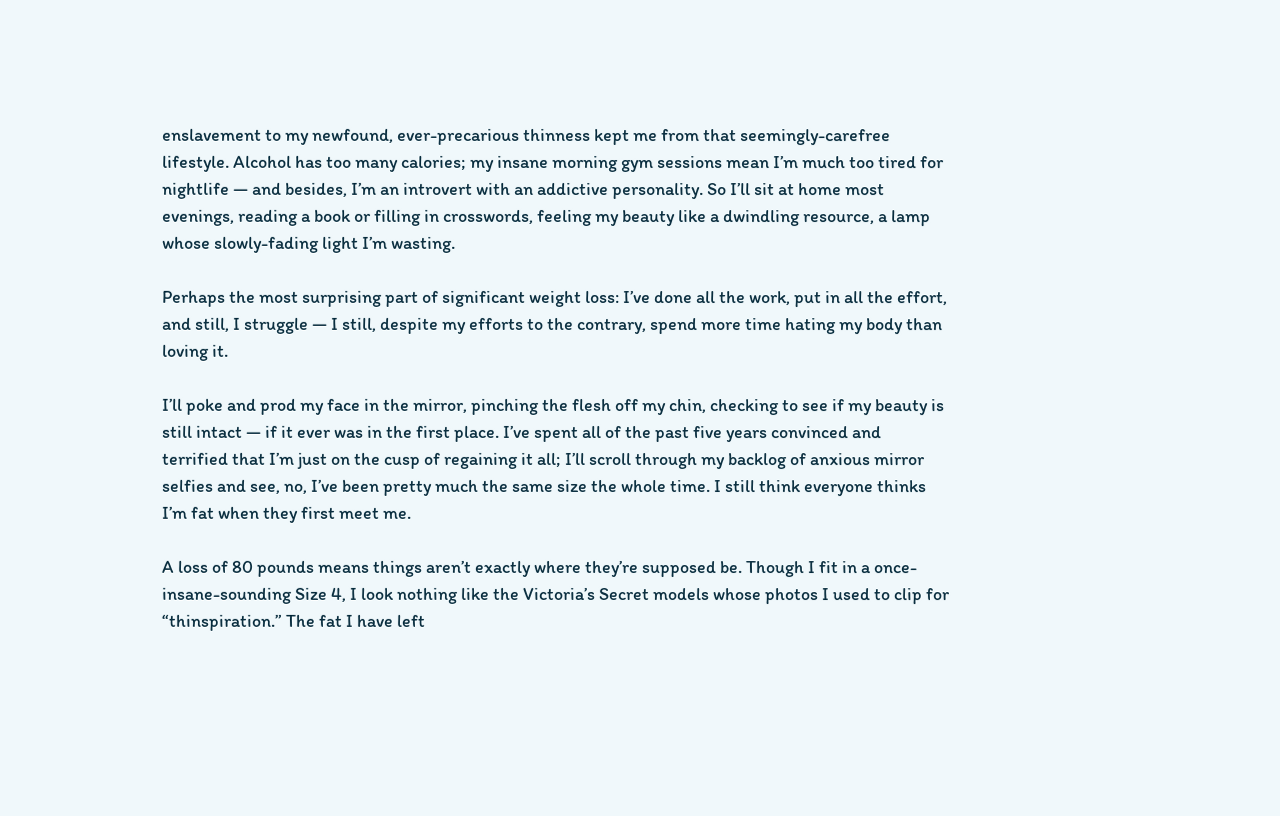enslavement to my newfound, ever-precarious thinness kept me from that seemingly-carefree lifestyle. Alcohol has too many calories; my insane morning gym sessions mean I’m much too tired for nightlife ― and besides, I’m an introvert with an addictive personality. So I’ll sit at home most evenings, reading a book or filling in crosswords, feeling my beauty like a dwindling resource, a lamp whose slowly-fading light I’m wasting.

Perhaps the most surprising part of significant weight loss: I’ve done all the work, put in all the effort, and still, I struggle ― I still, despite my efforts to the contrary, spend more time hating my body than loving it.

I’ll poke and prod my face in the mirror, pinching the flesh off my chin, checking to see if my beauty is still intact ― if it ever was in the first place. I’ve spent all of the past five years convinced and terrified that I’m just on the cusp of regaining it all; I’ll scroll through my backlog of anxious mirror selfies and see, no, I’ve been pretty much the same size the whole time. I still think everyone thinks I’m fat when they first meet me.

A loss of 80 pounds means things aren’t exactly where they’re supposed be. Though I fit in a once-insane-sounding Size 4, I look nothing like the Victoria’s Secret models whose photos I used to clip for “thinspiration.” The fat I have left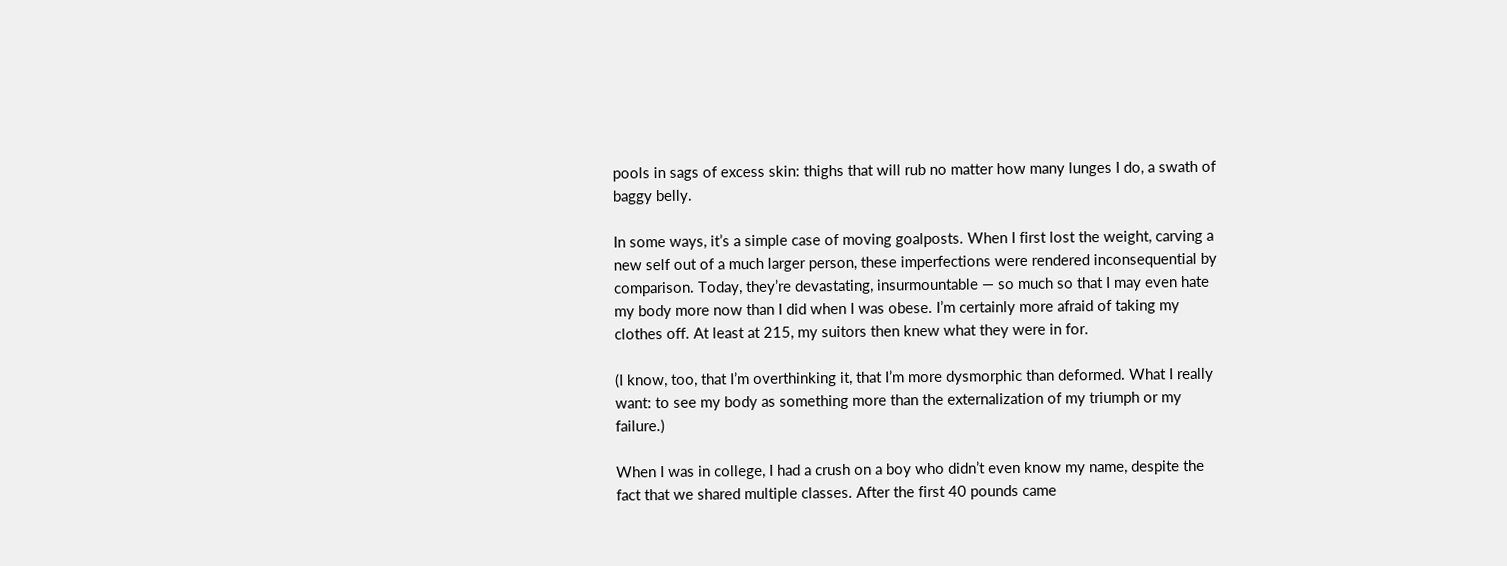pools in sags of excess skin: thighs that will rub no matter how many lunges I do, a swath of baggy belly.

In some ways, it’s a simple case of moving goalposts. When I first lost the weight, carving a new self out of a much larger person, these imperfections were rendered inconsequential by comparison. Today, they’re devastating, insurmountable ― so much so that I may even hate my body more now than I did when I was obese. I’m certainly more afraid of taking my clothes off. At least at 215, my suitors then knew what they were in for.

(I know, too, that I’m overthinking it, that I’m more dysmorphic than deformed. What I really want: to see my body as something more than the externalization of my triumph or my failure.)

When I was in college, I had a crush on a boy who didn’t even know my name, despite the fact that we shared multiple classes. After the first 40 pounds came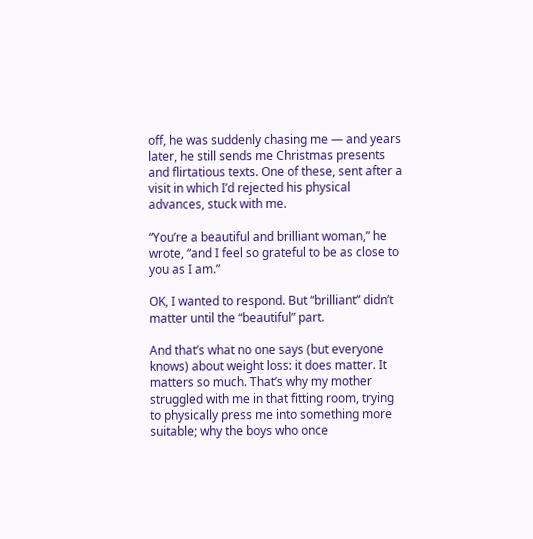off, he was suddenly chasing me ― and years later, he still sends me Christmas presents and flirtatious texts. One of these, sent after a visit in which I’d rejected his physical advances, stuck with me.

“You’re a beautiful and brilliant woman,” he wrote, “and I feel so grateful to be as close to you as I am.”

OK, I wanted to respond. But “brilliant” didn’t matter until the “beautiful” part.

And that’s what no one says (but everyone knows) about weight loss: it does matter. It matters so much. That’s why my mother struggled with me in that fitting room, trying to physically press me into something more suitable; why the boys who once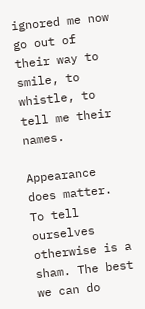ignored me now go out of their way to smile, to whistle, to tell me their names.

Appearance does matter. To tell ourselves otherwise is a sham. The best we can do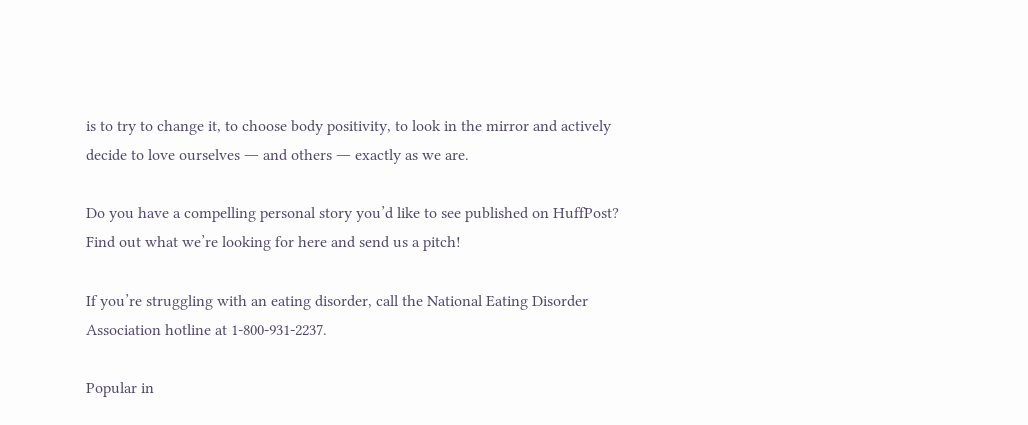is to try to change it, to choose body positivity, to look in the mirror and actively decide to love ourselves ― and others ― exactly as we are.

Do you have a compelling personal story you’d like to see published on HuffPost? Find out what we’re looking for here and send us a pitch!

If you’re struggling with an eating disorder, call the National Eating Disorder Association hotline at 1-800-931-2237.

Popular in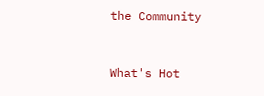the Community


What's Hot